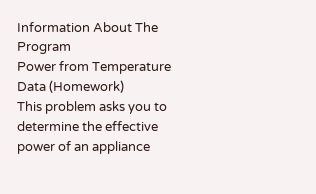Information About The Program
Power from Temperature Data (Homework)
This problem asks you to determine the effective power of an appliance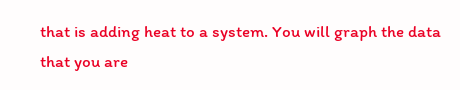that is adding heat to a system. You will graph the data that you are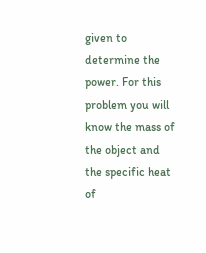given to determine the power. For this problem you will know the mass of the object and the specific heat of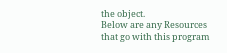the object.
Below are any Resources that go with this program